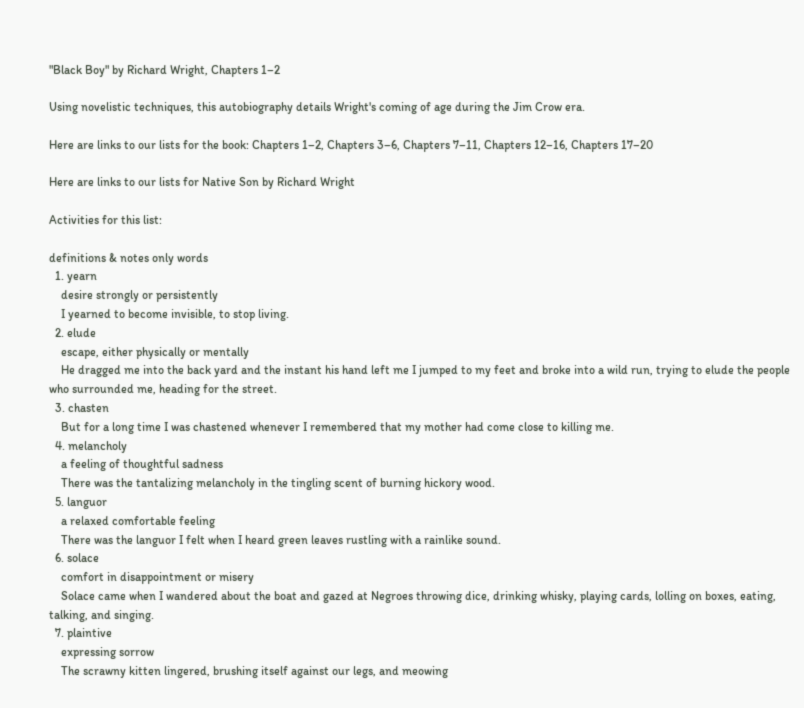"Black Boy" by Richard Wright, Chapters 1–2

Using novelistic techniques, this autobiography details Wright's coming of age during the Jim Crow era.

Here are links to our lists for the book: Chapters 1–2, Chapters 3–6, Chapters 7–11, Chapters 12–16, Chapters 17–20

Here are links to our lists for Native Son by Richard Wright

Activities for this list:

definitions & notes only words
  1. yearn
    desire strongly or persistently
    I yearned to become invisible, to stop living.
  2. elude
    escape, either physically or mentally
    He dragged me into the back yard and the instant his hand left me I jumped to my feet and broke into a wild run, trying to elude the people who surrounded me, heading for the street.
  3. chasten
    But for a long time I was chastened whenever I remembered that my mother had come close to killing me.
  4. melancholy
    a feeling of thoughtful sadness
    There was the tantalizing melancholy in the tingling scent of burning hickory wood.
  5. languor
    a relaxed comfortable feeling
    There was the languor I felt when I heard green leaves rustling with a rainlike sound.
  6. solace
    comfort in disappointment or misery
    Solace came when I wandered about the boat and gazed at Negroes throwing dice, drinking whisky, playing cards, lolling on boxes, eating, talking, and singing.
  7. plaintive
    expressing sorrow
    The scrawny kitten lingered, brushing itself against our legs, and meowing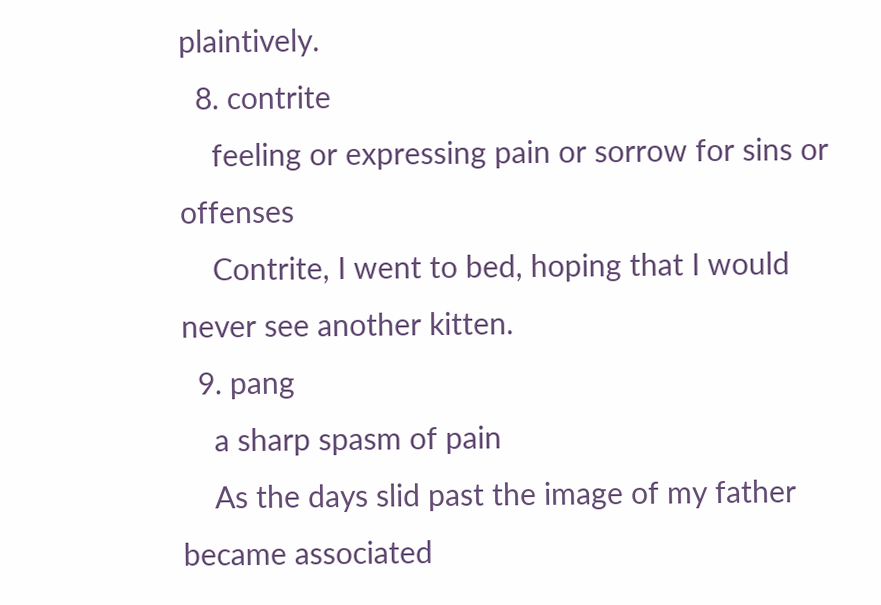plaintively.
  8. contrite
    feeling or expressing pain or sorrow for sins or offenses
    Contrite, I went to bed, hoping that I would never see another kitten.
  9. pang
    a sharp spasm of pain
    As the days slid past the image of my father became associated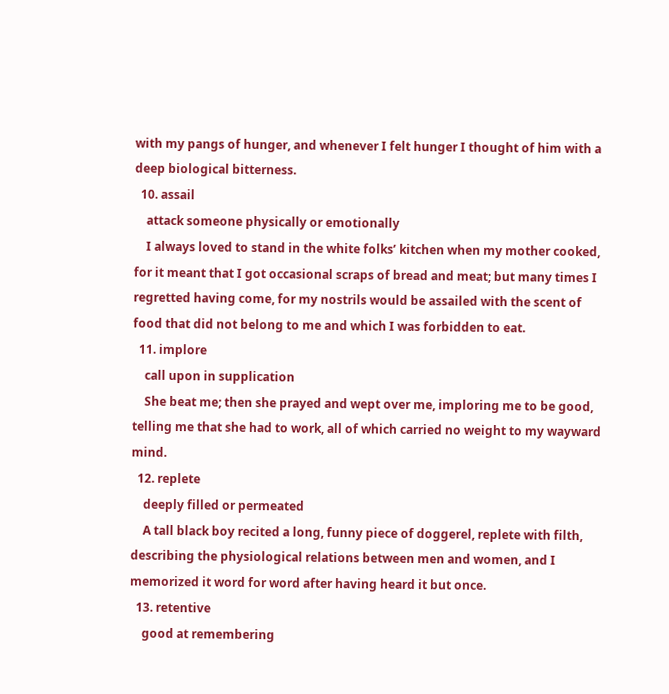with my pangs of hunger, and whenever I felt hunger I thought of him with a deep biological bitterness.
  10. assail
    attack someone physically or emotionally
    I always loved to stand in the white folks’ kitchen when my mother cooked, for it meant that I got occasional scraps of bread and meat; but many times I regretted having come, for my nostrils would be assailed with the scent of food that did not belong to me and which I was forbidden to eat.
  11. implore
    call upon in supplication
    She beat me; then she prayed and wept over me, imploring me to be good, telling me that she had to work, all of which carried no weight to my wayward mind.
  12. replete
    deeply filled or permeated
    A tall black boy recited a long, funny piece of doggerel, replete with filth, describing the physiological relations between men and women, and I memorized it word for word after having heard it but once.
  13. retentive
    good at remembering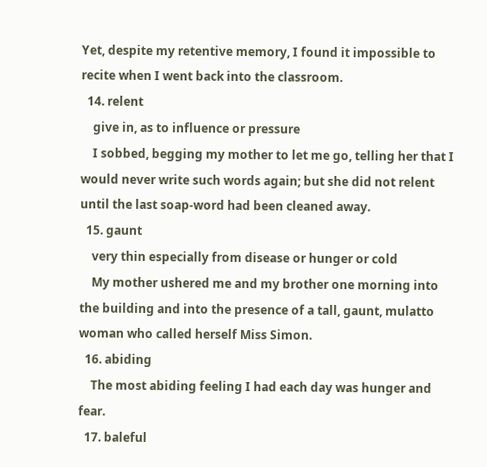Yet, despite my retentive memory, I found it impossible to recite when I went back into the classroom.
  14. relent
    give in, as to influence or pressure
    I sobbed, begging my mother to let me go, telling her that I would never write such words again; but she did not relent until the last soap-word had been cleaned away.
  15. gaunt
    very thin especially from disease or hunger or cold
    My mother ushered me and my brother one morning into the building and into the presence of a tall, gaunt, mulatto woman who called herself Miss Simon.
  16. abiding
    The most abiding feeling I had each day was hunger and fear.
  17. baleful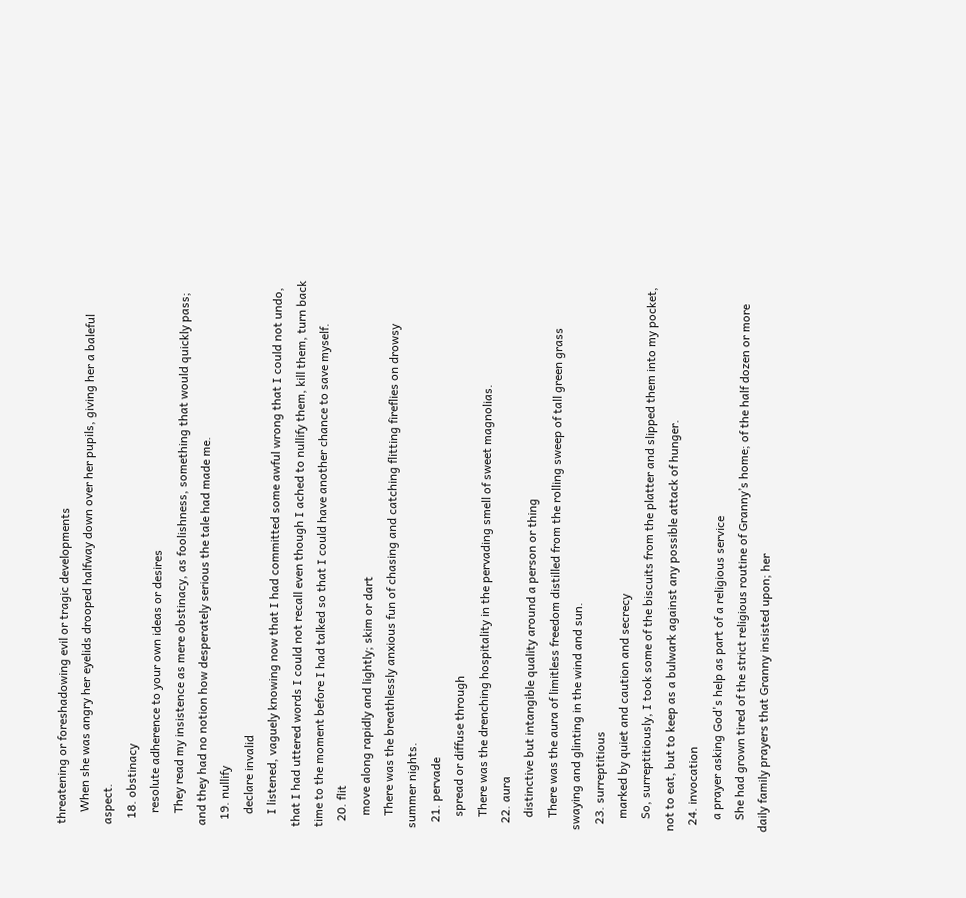threatening or foreshadowing evil or tragic developments
    When she was angry her eyelids drooped halfway down over her pupils, giving her a baleful aspect.
  18. obstinacy
    resolute adherence to your own ideas or desires
    They read my insistence as mere obstinacy, as foolishness, something that would quickly pass; and they had no notion how desperately serious the tale had made me.
  19. nullify
    declare invalid
    I listened, vaguely knowing now that I had committed some awful wrong that I could not undo, that I had uttered words I could not recall even though I ached to nullify them, kill them, turn back time to the moment before I had talked so that I could have another chance to save myself.
  20. flit
    move along rapidly and lightly; skim or dart
    There was the breathlessly anxious fun of chasing and catching flitting fireflies on drowsy summer nights.
  21. pervade
    spread or diffuse through
    There was the drenching hospitality in the pervading smell of sweet magnolias.
  22. aura
    distinctive but intangible quality around a person or thing
    There was the aura of limitless freedom distilled from the rolling sweep of tall green grass swaying and glinting in the wind and sun.
  23. surreptitious
    marked by quiet and caution and secrecy
    So, surreptitiously, I took some of the biscuits from the platter and slipped them into my pocket, not to eat, but to keep as a bulwark against any possible attack of hunger.
  24. invocation
    a prayer asking God's help as part of a religious service
    She had grown tired of the strict religious routine of Granny’s home; of the half dozen or more daily family prayers that Granny insisted upon; her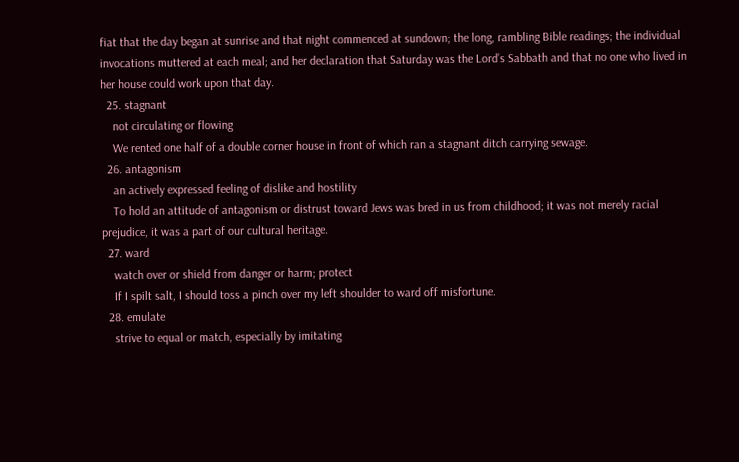fiat that the day began at sunrise and that night commenced at sundown; the long, rambling Bible readings; the individual invocations muttered at each meal; and her declaration that Saturday was the Lord’s Sabbath and that no one who lived in her house could work upon that day.
  25. stagnant
    not circulating or flowing
    We rented one half of a double corner house in front of which ran a stagnant ditch carrying sewage.
  26. antagonism
    an actively expressed feeling of dislike and hostility
    To hold an attitude of antagonism or distrust toward Jews was bred in us from childhood; it was not merely racial prejudice, it was a part of our cultural heritage.
  27. ward
    watch over or shield from danger or harm; protect
    If I spilt salt, I should toss a pinch over my left shoulder to ward off misfortune.
  28. emulate
    strive to equal or match, especially by imitating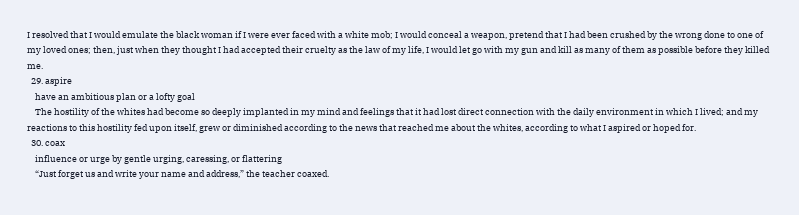I resolved that I would emulate the black woman if I were ever faced with a white mob; I would conceal a weapon, pretend that I had been crushed by the wrong done to one of my loved ones; then, just when they thought I had accepted their cruelty as the law of my life, I would let go with my gun and kill as many of them as possible before they killed me.
  29. aspire
    have an ambitious plan or a lofty goal
    The hostility of the whites had become so deeply implanted in my mind and feelings that it had lost direct connection with the daily environment in which I lived; and my reactions to this hostility fed upon itself, grew or diminished according to the news that reached me about the whites, according to what I aspired or hoped for.
  30. coax
    influence or urge by gentle urging, caressing, or flattering
    “Just forget us and write your name and address,” the teacher coaxed.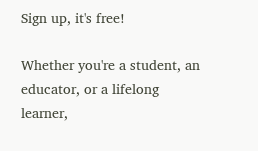Sign up, it's free!

Whether you're a student, an educator, or a lifelong learner,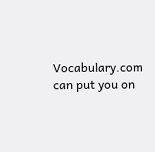Vocabulary.com can put you on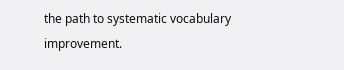the path to systematic vocabulary improvement.